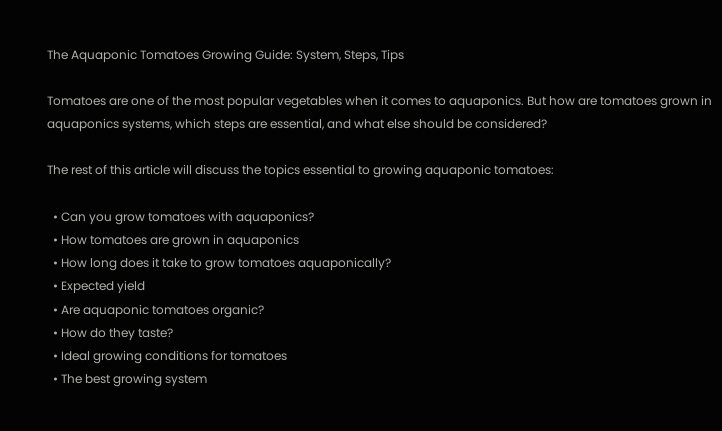The Aquaponic Tomatoes Growing Guide: System, Steps, Tips

Tomatoes are one of the most popular vegetables when it comes to aquaponics. But how are tomatoes grown in aquaponics systems, which steps are essential, and what else should be considered?

The rest of this article will discuss the topics essential to growing aquaponic tomatoes:

  • Can you grow tomatoes with aquaponics?
  • How tomatoes are grown in aquaponics
  • How long does it take to grow tomatoes aquaponically?
  • Expected yield
  • Are aquaponic tomatoes organic?
  • How do they taste?
  • Ideal growing conditions for tomatoes
  • The best growing system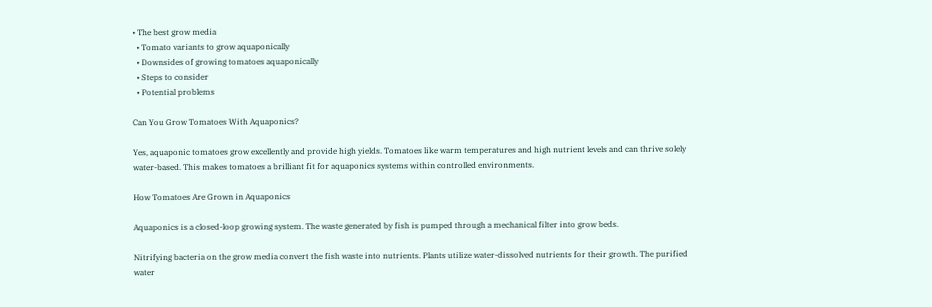• The best grow media
  • Tomato variants to grow aquaponically
  • Downsides of growing tomatoes aquaponically
  • Steps to consider
  • Potential problems

Can You Grow Tomatoes With Aquaponics?

Yes, aquaponic tomatoes grow excellently and provide high yields. Tomatoes like warm temperatures and high nutrient levels and can thrive solely water-based. This makes tomatoes a brilliant fit for aquaponics systems within controlled environments.

How Tomatoes Are Grown in Aquaponics

Aquaponics is a closed-loop growing system. The waste generated by fish is pumped through a mechanical filter into grow beds.

Nitrifying bacteria on the grow media convert the fish waste into nutrients. Plants utilize water-dissolved nutrients for their growth. The purified water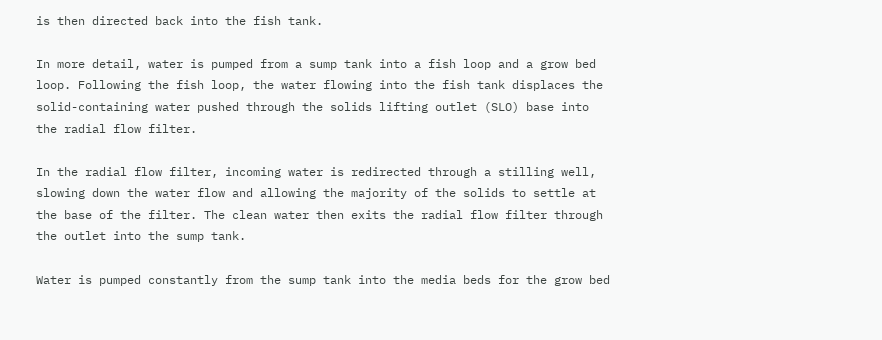is then directed back into the fish tank.

In more detail, water is pumped from a sump tank into a fish loop and a grow bed loop. Following the fish loop, the water flowing into the fish tank displaces the solid-containing water pushed through the solids lifting outlet (SLO) base into the radial flow filter.

In the radial flow filter, incoming water is redirected through a stilling well, slowing down the water flow and allowing the majority of the solids to settle at the base of the filter. The clean water then exits the radial flow filter through the outlet into the sump tank.

Water is pumped constantly from the sump tank into the media beds for the grow bed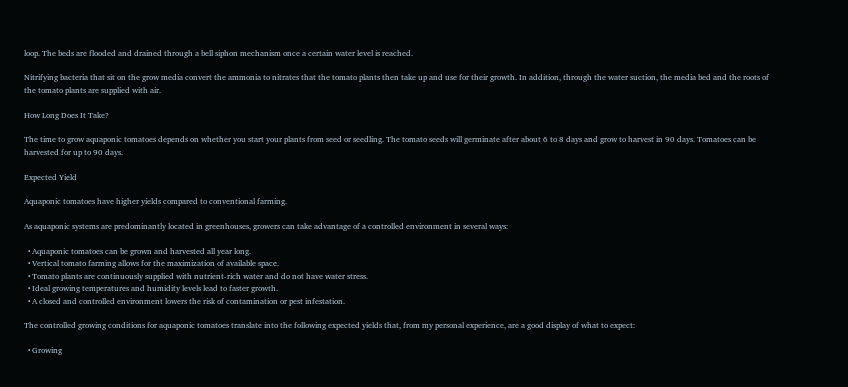loop. The beds are flooded and drained through a bell siphon mechanism once a certain water level is reached.

Nitrifying bacteria that sit on the grow media convert the ammonia to nitrates that the tomato plants then take up and use for their growth. In addition, through the water suction, the media bed and the roots of the tomato plants are supplied with air.

How Long Does It Take?

The time to grow aquaponic tomatoes depends on whether you start your plants from seed or seedling. The tomato seeds will germinate after about 6 to 8 days and grow to harvest in 90 days. Tomatoes can be harvested for up to 90 days.

Expected Yield

Aquaponic tomatoes have higher yields compared to conventional farming.

As aquaponic systems are predominantly located in greenhouses, growers can take advantage of a controlled environment in several ways:

  • Aquaponic tomatoes can be grown and harvested all year long.
  • Vertical tomato farming allows for the maximization of available space.
  • Tomato plants are continuously supplied with nutrient-rich water and do not have water stress.
  • Ideal growing temperatures and humidity levels lead to faster growth.
  • A closed and controlled environment lowers the risk of contamination or pest infestation.

The controlled growing conditions for aquaponic tomatoes translate into the following expected yields that, from my personal experience, are a good display of what to expect:

  • Growing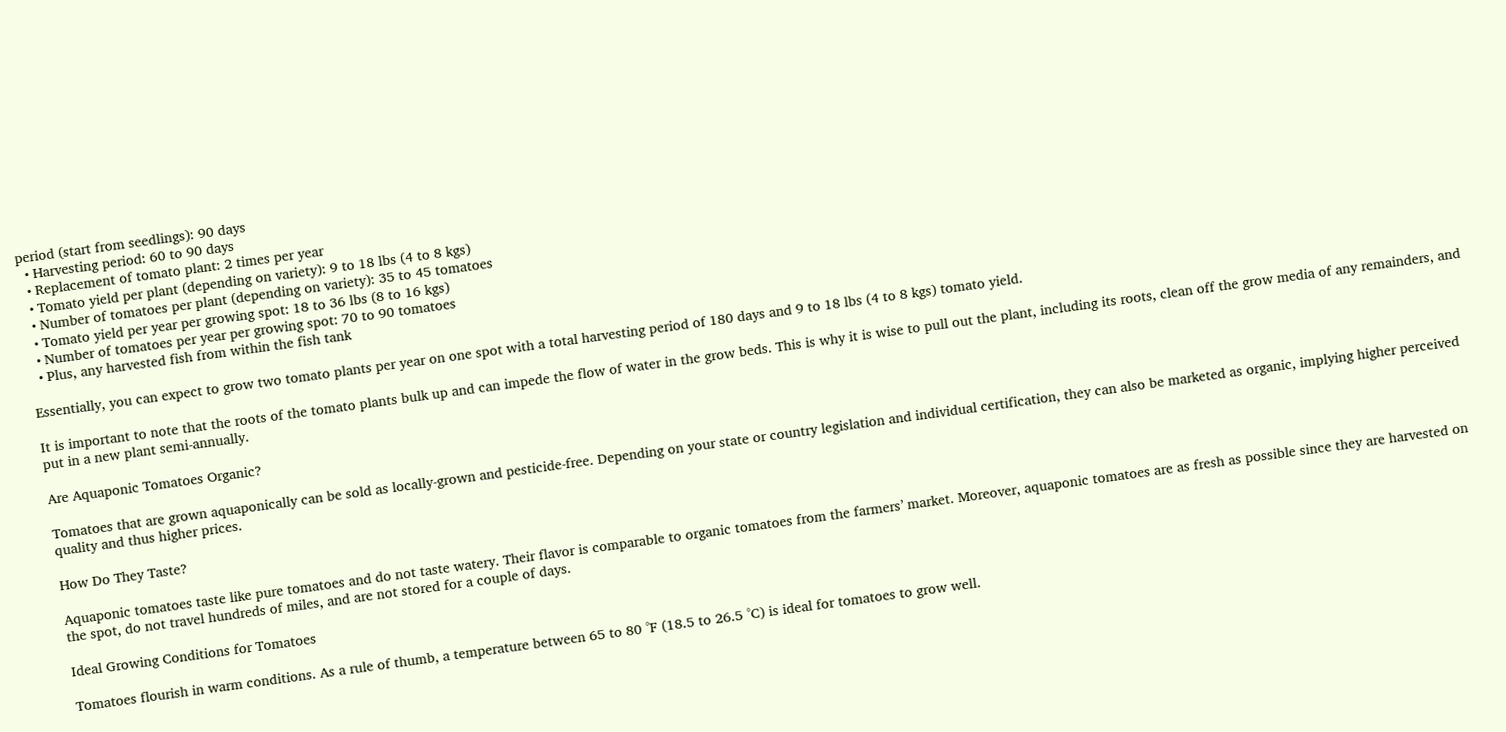period (start from seedlings): 90 days
  • Harvesting period: 60 to 90 days
  • Replacement of tomato plant: 2 times per year
  • Tomato yield per plant (depending on variety): 9 to 18 lbs (4 to 8 kgs)
  • Number of tomatoes per plant (depending on variety): 35 to 45 tomatoes
  • Tomato yield per year per growing spot: 18 to 36 lbs (8 to 16 kgs)
  • Number of tomatoes per year per growing spot: 70 to 90 tomatoes
  • Plus, any harvested fish from within the fish tank

Essentially, you can expect to grow two tomato plants per year on one spot with a total harvesting period of 180 days and 9 to 18 lbs (4 to 8 kgs) tomato yield.

It is important to note that the roots of the tomato plants bulk up and can impede the flow of water in the grow beds. This is why it is wise to pull out the plant, including its roots, clean off the grow media of any remainders, and put in a new plant semi-annually.

Are Aquaponic Tomatoes Organic?

Tomatoes that are grown aquaponically can be sold as locally-grown and pesticide-free. Depending on your state or country legislation and individual certification, they can also be marketed as organic, implying higher perceived quality and thus higher prices.

How Do They Taste?

Aquaponic tomatoes taste like pure tomatoes and do not taste watery. Their flavor is comparable to organic tomatoes from the farmers’ market. Moreover, aquaponic tomatoes are as fresh as possible since they are harvested on the spot, do not travel hundreds of miles, and are not stored for a couple of days.

Ideal Growing Conditions for Tomatoes

Tomatoes flourish in warm conditions. As a rule of thumb, a temperature between 65 to 80 °F (18.5 to 26.5 °C) is ideal for tomatoes to grow well.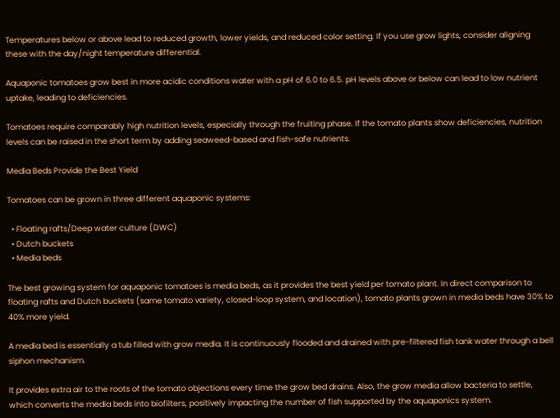Temperatures below or above lead to reduced growth, lower yields, and reduced color setting. If you use grow lights, consider aligning these with the day/night temperature differential.

Aquaponic tomatoes grow best in more acidic conditions water with a pH of 6.0 to 6.5. pH levels above or below can lead to low nutrient uptake, leading to deficiencies.

Tomatoes require comparably high nutrition levels, especially through the fruiting phase. If the tomato plants show deficiencies, nutrition levels can be raised in the short term by adding seaweed-based and fish-safe nutrients.

Media Beds Provide the Best Yield

Tomatoes can be grown in three different aquaponic systems:

  • Floating rafts/Deep water culture (DWC)
  • Dutch buckets
  • Media beds

The best growing system for aquaponic tomatoes is media beds, as it provides the best yield per tomato plant. In direct comparison to floating rafts and Dutch buckets (same tomato variety, closed-loop system, and location), tomato plants grown in media beds have 30% to 40% more yield.

A media bed is essentially a tub filled with grow media. It is continuously flooded and drained with pre-filtered fish tank water through a bell siphon mechanism.

It provides extra air to the roots of the tomato objections every time the grow bed drains. Also, the grow media allow bacteria to settle, which converts the media beds into biofilters, positively impacting the number of fish supported by the aquaponics system.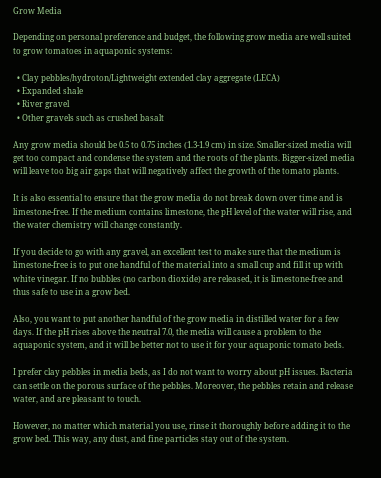Grow Media

Depending on personal preference and budget, the following grow media are well suited to grow tomatoes in aquaponic systems:

  • Clay pebbles/hydroton/Lightweight extended clay aggregate (LECA)
  • Expanded shale
  • River gravel
  • Other gravels such as crushed basalt

Any grow media should be 0.5 to 0.75 inches (1.3-1.9 cm) in size. Smaller-sized media will get too compact and condense the system and the roots of the plants. Bigger-sized media will leave too big air gaps that will negatively affect the growth of the tomato plants.

It is also essential to ensure that the grow media do not break down over time and is limestone-free. If the medium contains limestone, the pH level of the water will rise, and the water chemistry will change constantly.

If you decide to go with any gravel, an excellent test to make sure that the medium is limestone-free is to put one handful of the material into a small cup and fill it up with white vinegar. If no bubbles (no carbon dioxide) are released, it is limestone-free and thus safe to use in a grow bed.

Also, you want to put another handful of the grow media in distilled water for a few days. If the pH rises above the neutral 7.0, the media will cause a problem to the aquaponic system, and it will be better not to use it for your aquaponic tomato beds.

I prefer clay pebbles in media beds, as I do not want to worry about pH issues. Bacteria can settle on the porous surface of the pebbles. Moreover, the pebbles retain and release water, and are pleasant to touch.

However, no matter which material you use, rinse it thoroughly before adding it to the grow bed. This way, any dust, and fine particles stay out of the system.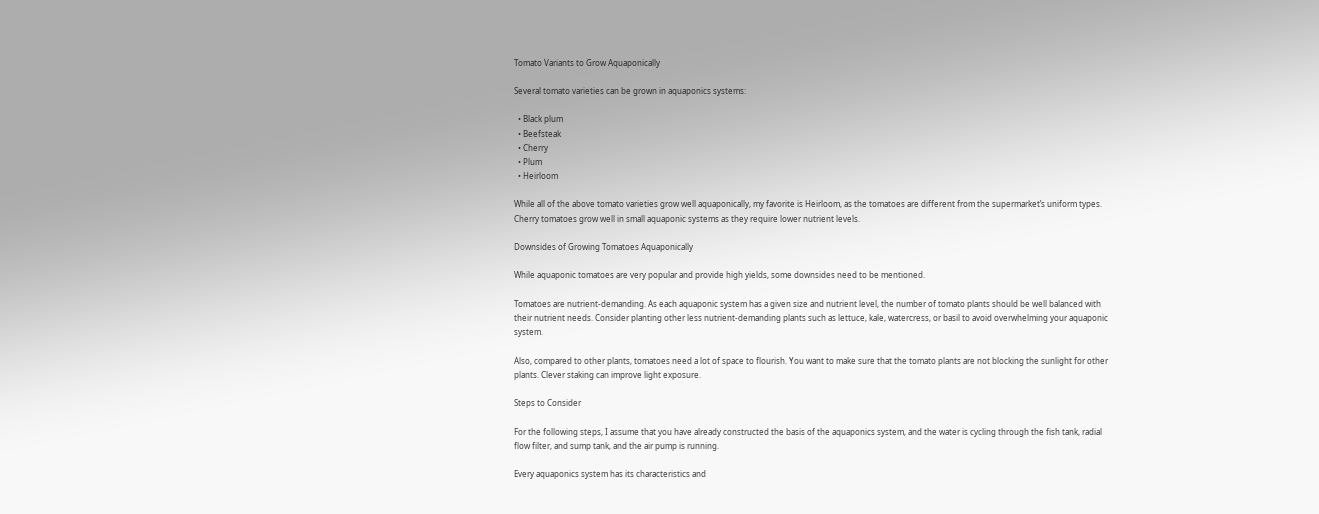Tomato Variants to Grow Aquaponically

Several tomato varieties can be grown in aquaponics systems:

  • Black plum
  • Beefsteak
  • Cherry
  • Plum
  • Heirloom

While all of the above tomato varieties grow well aquaponically, my favorite is Heirloom, as the tomatoes are different from the supermarket’s uniform types. Cherry tomatoes grow well in small aquaponic systems as they require lower nutrient levels.

Downsides of Growing Tomatoes Aquaponically

While aquaponic tomatoes are very popular and provide high yields, some downsides need to be mentioned.

Tomatoes are nutrient-demanding. As each aquaponic system has a given size and nutrient level, the number of tomato plants should be well balanced with their nutrient needs. Consider planting other less nutrient-demanding plants such as lettuce, kale, watercress, or basil to avoid overwhelming your aquaponic system.

Also, compared to other plants, tomatoes need a lot of space to flourish. You want to make sure that the tomato plants are not blocking the sunlight for other plants. Clever staking can improve light exposure.

Steps to Consider

For the following steps, I assume that you have already constructed the basis of the aquaponics system, and the water is cycling through the fish tank, radial flow filter, and sump tank, and the air pump is running.

Every aquaponics system has its characteristics and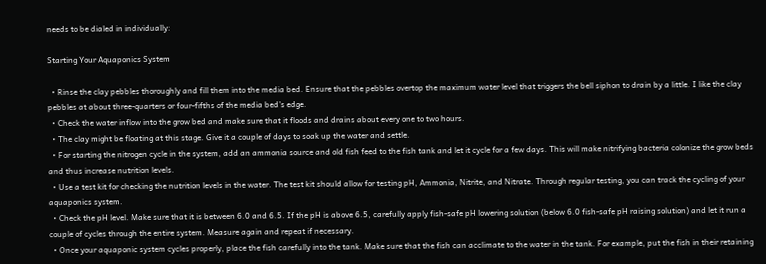needs to be dialed in individually:

Starting Your Aquaponics System

  • Rinse the clay pebbles thoroughly and fill them into the media bed. Ensure that the pebbles overtop the maximum water level that triggers the bell siphon to drain by a little. I like the clay pebbles at about three-quarters or four-fifths of the media bed’s edge.
  • Check the water inflow into the grow bed and make sure that it floods and drains about every one to two hours.
  • The clay might be floating at this stage. Give it a couple of days to soak up the water and settle.
  • For starting the nitrogen cycle in the system, add an ammonia source and old fish feed to the fish tank and let it cycle for a few days. This will make nitrifying bacteria colonize the grow beds and thus increase nutrition levels.
  • Use a test kit for checking the nutrition levels in the water. The test kit should allow for testing pH, Ammonia, Nitrite, and Nitrate. Through regular testing, you can track the cycling of your aquaponics system.
  • Check the pH level. Make sure that it is between 6.0 and 6.5. If the pH is above 6.5, carefully apply fish-safe pH lowering solution (below 6.0 fish-safe pH raising solution) and let it run a couple of cycles through the entire system. Measure again and repeat if necessary.
  • Once your aquaponic system cycles properly, place the fish carefully into the tank. Make sure that the fish can acclimate to the water in the tank. For example, put the fish in their retaining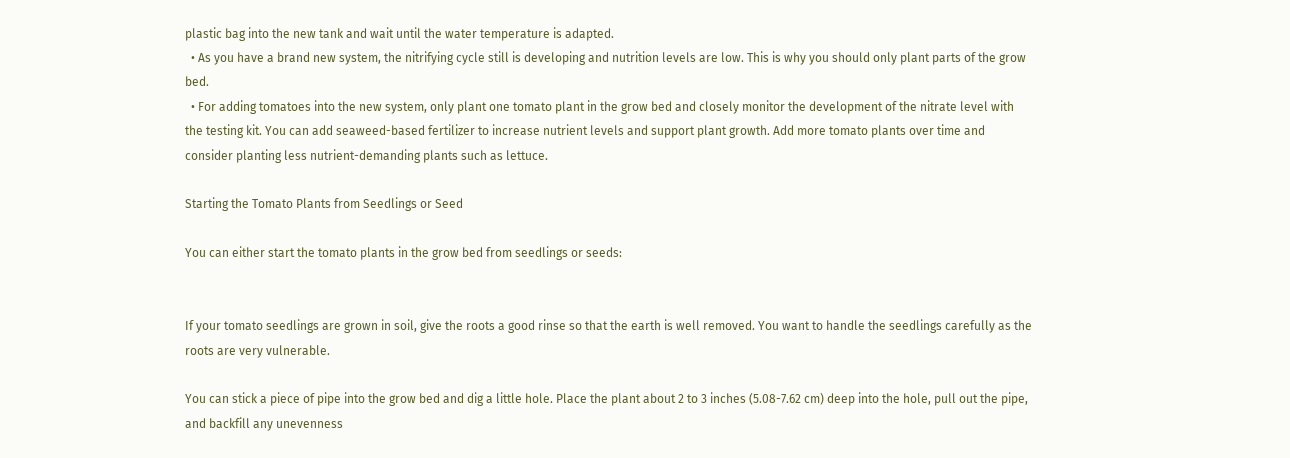plastic bag into the new tank and wait until the water temperature is adapted.
  • As you have a brand new system, the nitrifying cycle still is developing and nutrition levels are low. This is why you should only plant parts of the grow bed.
  • For adding tomatoes into the new system, only plant one tomato plant in the grow bed and closely monitor the development of the nitrate level with the testing kit. You can add seaweed-based fertilizer to increase nutrient levels and support plant growth. Add more tomato plants over time and consider planting less nutrient-demanding plants such as lettuce.

Starting the Tomato Plants from Seedlings or Seed

You can either start the tomato plants in the grow bed from seedlings or seeds:


If your tomato seedlings are grown in soil, give the roots a good rinse so that the earth is well removed. You want to handle the seedlings carefully as the roots are very vulnerable.

You can stick a piece of pipe into the grow bed and dig a little hole. Place the plant about 2 to 3 inches (5.08-7.62 cm) deep into the hole, pull out the pipe, and backfill any unevenness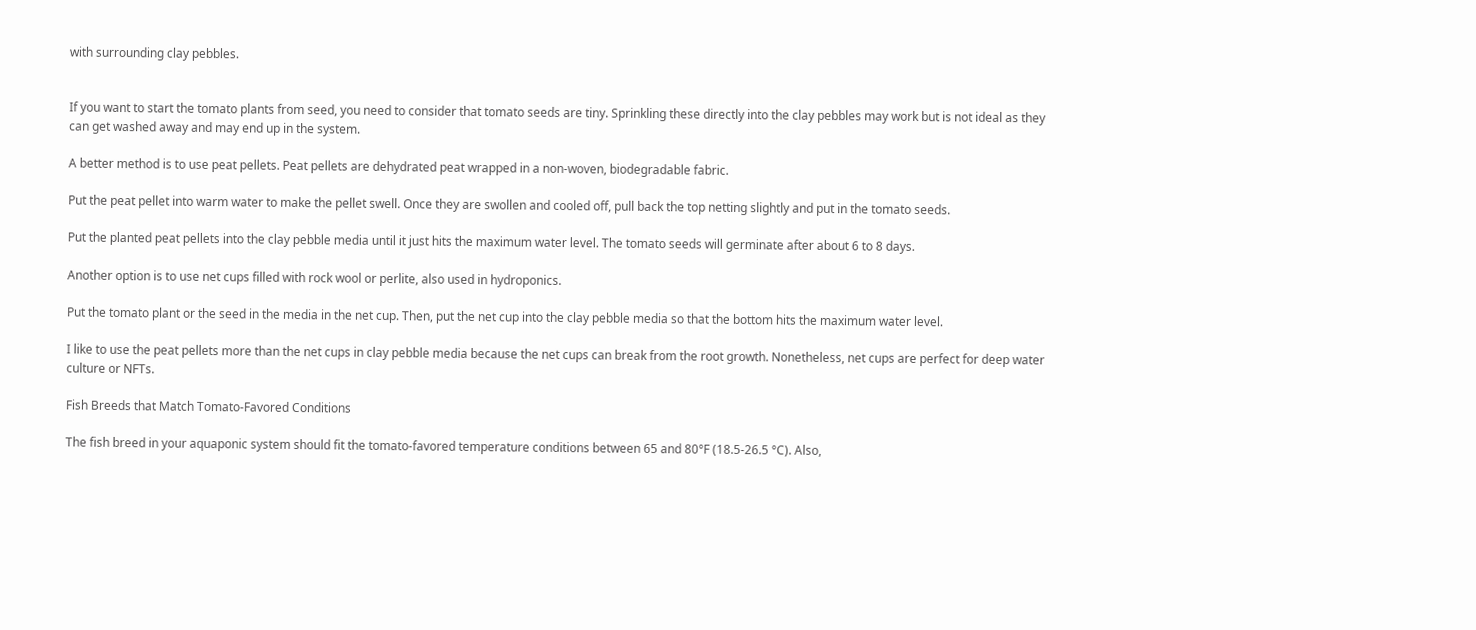with surrounding clay pebbles.


If you want to start the tomato plants from seed, you need to consider that tomato seeds are tiny. Sprinkling these directly into the clay pebbles may work but is not ideal as they can get washed away and may end up in the system.

A better method is to use peat pellets. Peat pellets are dehydrated peat wrapped in a non-woven, biodegradable fabric.

Put the peat pellet into warm water to make the pellet swell. Once they are swollen and cooled off, pull back the top netting slightly and put in the tomato seeds.

Put the planted peat pellets into the clay pebble media until it just hits the maximum water level. The tomato seeds will germinate after about 6 to 8 days.

Another option is to use net cups filled with rock wool or perlite, also used in hydroponics.

Put the tomato plant or the seed in the media in the net cup. Then, put the net cup into the clay pebble media so that the bottom hits the maximum water level.

I like to use the peat pellets more than the net cups in clay pebble media because the net cups can break from the root growth. Nonetheless, net cups are perfect for deep water culture or NFTs.

Fish Breeds that Match Tomato-Favored Conditions

The fish breed in your aquaponic system should fit the tomato-favored temperature conditions between 65 and 80°F (18.5-26.5 °C). Also,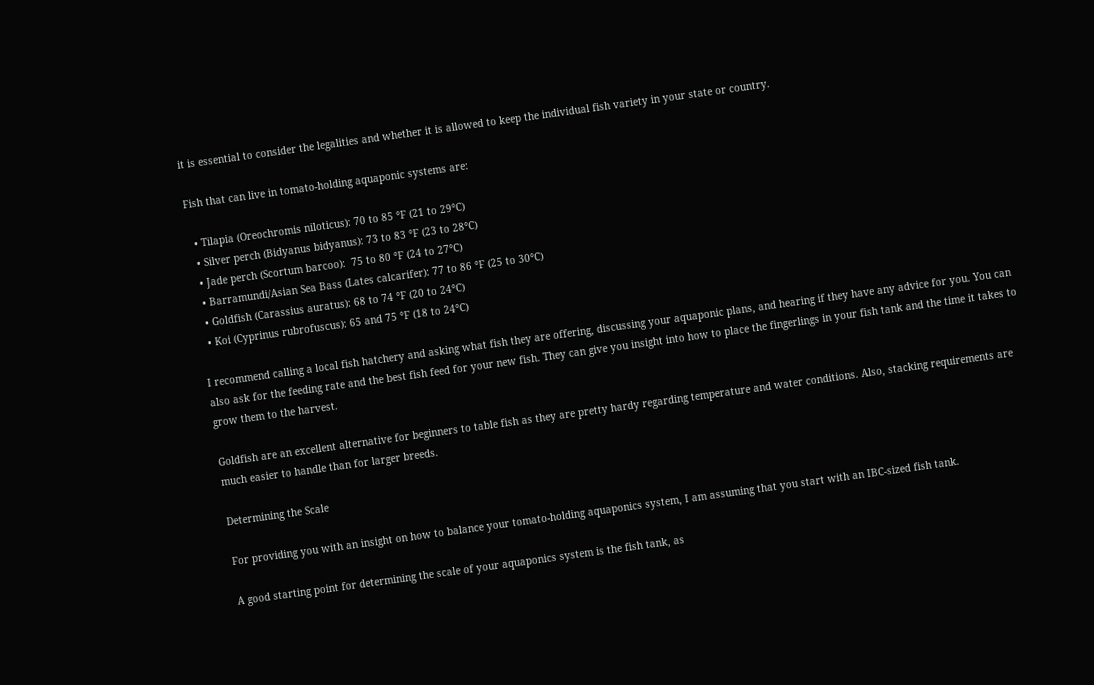it is essential to consider the legalities and whether it is allowed to keep the individual fish variety in your state or country.

Fish that can live in tomato-holding aquaponic systems are:

  • Tilapia (Oreochromis niloticus): 70 to 85 °F (21 to 29°C)
  • Silver perch (Bidyanus bidyanus): 73 to 83 °F (23 to 28°C)
  • Jade perch (Scortum barcoo):  75 to 80 °F (24 to 27°C)
  • Barramundi/Asian Sea Bass (Lates calcarifer): 77 to 86 °F (25 to 30°C)
  • Goldfish (Carassius auratus): 68 to 74 °F (20 to 24°C)
  • Koi (Cyprinus rubrofuscus): 65 and 75 °F (18 to 24°C)

I recommend calling a local fish hatchery and asking what fish they are offering, discussing your aquaponic plans, and hearing if they have any advice for you. You can also ask for the feeding rate and the best fish feed for your new fish. They can give you insight into how to place the fingerlings in your fish tank and the time it takes to grow them to the harvest.

Goldfish are an excellent alternative for beginners to table fish as they are pretty hardy regarding temperature and water conditions. Also, stacking requirements are much easier to handle than for larger breeds.

Determining the Scale

For providing you with an insight on how to balance your tomato-holding aquaponics system, I am assuming that you start with an IBC-sized fish tank.

A good starting point for determining the scale of your aquaponics system is the fish tank, as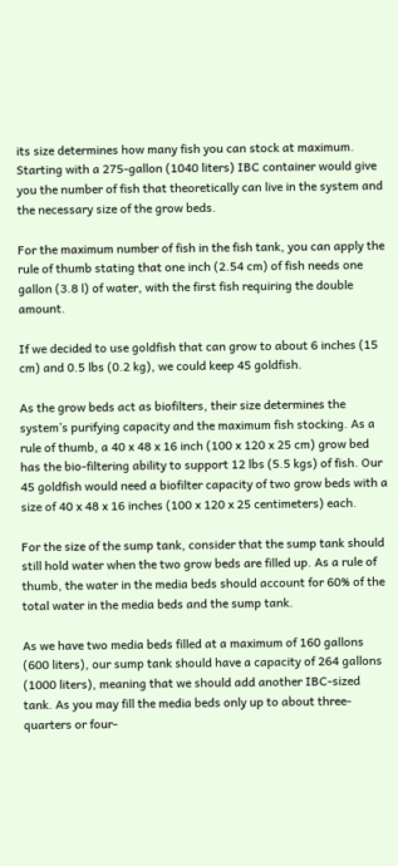its size determines how many fish you can stock at maximum. Starting with a 275-gallon (1040 liters) IBC container would give you the number of fish that theoretically can live in the system and the necessary size of the grow beds.

For the maximum number of fish in the fish tank, you can apply the rule of thumb stating that one inch (2.54 cm) of fish needs one gallon (3.8 l) of water, with the first fish requiring the double amount.

If we decided to use goldfish that can grow to about 6 inches (15 cm) and 0.5 lbs (0.2 kg), we could keep 45 goldfish.

As the grow beds act as biofilters, their size determines the system’s purifying capacity and the maximum fish stocking. As a rule of thumb, a 40 x 48 x 16 inch (100 x 120 x 25 cm) grow bed has the bio-filtering ability to support 12 lbs (5.5 kgs) of fish. Our 45 goldfish would need a biofilter capacity of two grow beds with a size of 40 x 48 x 16 inches (100 x 120 x 25 centimeters) each.

For the size of the sump tank, consider that the sump tank should still hold water when the two grow beds are filled up. As a rule of thumb, the water in the media beds should account for 60% of the total water in the media beds and the sump tank.

As we have two media beds filled at a maximum of 160 gallons (600 liters), our sump tank should have a capacity of 264 gallons (1000 liters), meaning that we should add another IBC-sized tank. As you may fill the media beds only up to about three-quarters or four-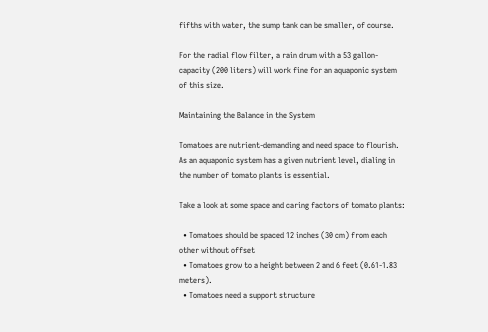fifths with water, the sump tank can be smaller, of course.

For the radial flow filter, a rain drum with a 53 gallon-capacity (200 liters) will work fine for an aquaponic system of this size.

Maintaining the Balance in the System

Tomatoes are nutrient-demanding and need space to flourish. As an aquaponic system has a given nutrient level, dialing in the number of tomato plants is essential.

Take a look at some space and caring factors of tomato plants:

  • Tomatoes should be spaced 12 inches (30 cm) from each other without offset
  • Tomatoes grow to a height between 2 and 6 feet (0.61-1.83 meters).
  • Tomatoes need a support structure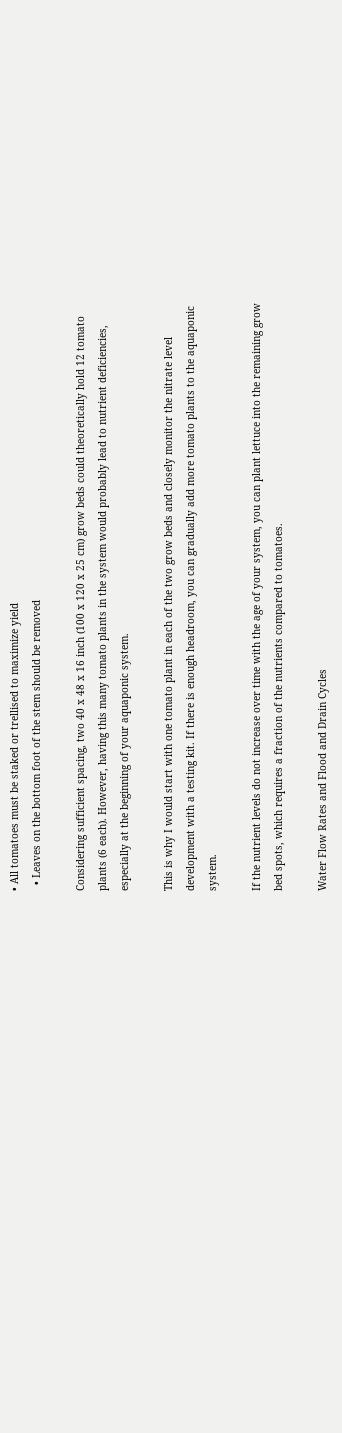• All tomatoes must be staked or trellised to maximize yield
  • Leaves on the bottom foot of the stem should be removed

Considering sufficient spacing, two 40 x 48 x 16 inch (100 x 120 x 25 cm) grow beds could theoretically hold 12 tomato plants (6 each). However, having this many tomato plants in the system would probably lead to nutrient deficiencies, especially at the beginning of your aquaponic system.

This is why I would start with one tomato plant in each of the two grow beds and closely monitor the nitrate level development with a testing kit. If there is enough headroom, you can gradually add more tomato plants to the aquaponic system.

If the nutrient levels do not increase over time with the age of your system, you can plant lettuce into the remaining grow bed spots, which requires a fraction of the nutrients compared to tomatoes.

Water Flow Rates and Flood and Drain Cycles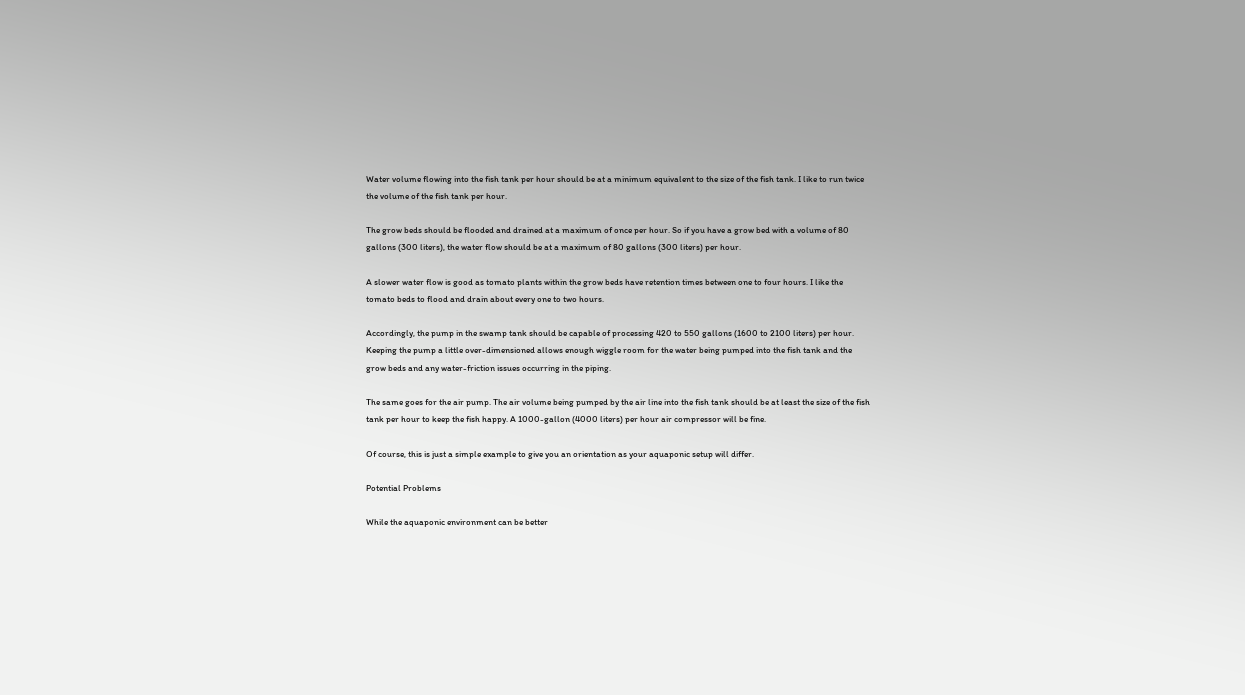Water volume flowing into the fish tank per hour should be at a minimum equivalent to the size of the fish tank. I like to run twice the volume of the fish tank per hour.

The grow beds should be flooded and drained at a maximum of once per hour. So if you have a grow bed with a volume of 80 gallons (300 liters), the water flow should be at a maximum of 80 gallons (300 liters) per hour.

A slower water flow is good as tomato plants within the grow beds have retention times between one to four hours. I like the tomato beds to flood and drain about every one to two hours.

Accordingly, the pump in the swamp tank should be capable of processing 420 to 550 gallons (1600 to 2100 liters) per hour. Keeping the pump a little over-dimensioned allows enough wiggle room for the water being pumped into the fish tank and the grow beds and any water-friction issues occurring in the piping.

The same goes for the air pump. The air volume being pumped by the air line into the fish tank should be at least the size of the fish tank per hour to keep the fish happy. A 1000-gallon (4000 liters) per hour air compressor will be fine.

Of course, this is just a simple example to give you an orientation as your aquaponic setup will differ.

Potential Problems

While the aquaponic environment can be better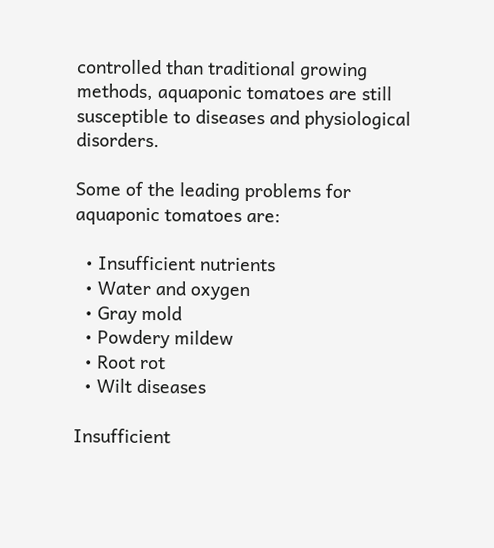controlled than traditional growing methods, aquaponic tomatoes are still susceptible to diseases and physiological disorders.

Some of the leading problems for aquaponic tomatoes are:

  • Insufficient nutrients
  • Water and oxygen
  • Gray mold
  • Powdery mildew
  • Root rot
  • Wilt diseases

Insufficient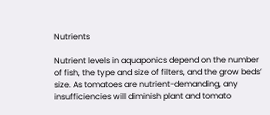Nutrients

Nutrient levels in aquaponics depend on the number of fish, the type and size of filters, and the grow beds’ size. As tomatoes are nutrient-demanding, any insufficiencies will diminish plant and tomato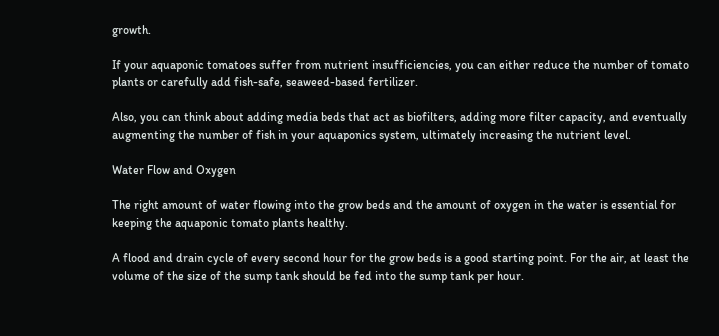growth.

If your aquaponic tomatoes suffer from nutrient insufficiencies, you can either reduce the number of tomato plants or carefully add fish-safe, seaweed-based fertilizer.

Also, you can think about adding media beds that act as biofilters, adding more filter capacity, and eventually augmenting the number of fish in your aquaponics system, ultimately increasing the nutrient level.

Water Flow and Oxygen

The right amount of water flowing into the grow beds and the amount of oxygen in the water is essential for keeping the aquaponic tomato plants healthy.

A flood and drain cycle of every second hour for the grow beds is a good starting point. For the air, at least the volume of the size of the sump tank should be fed into the sump tank per hour.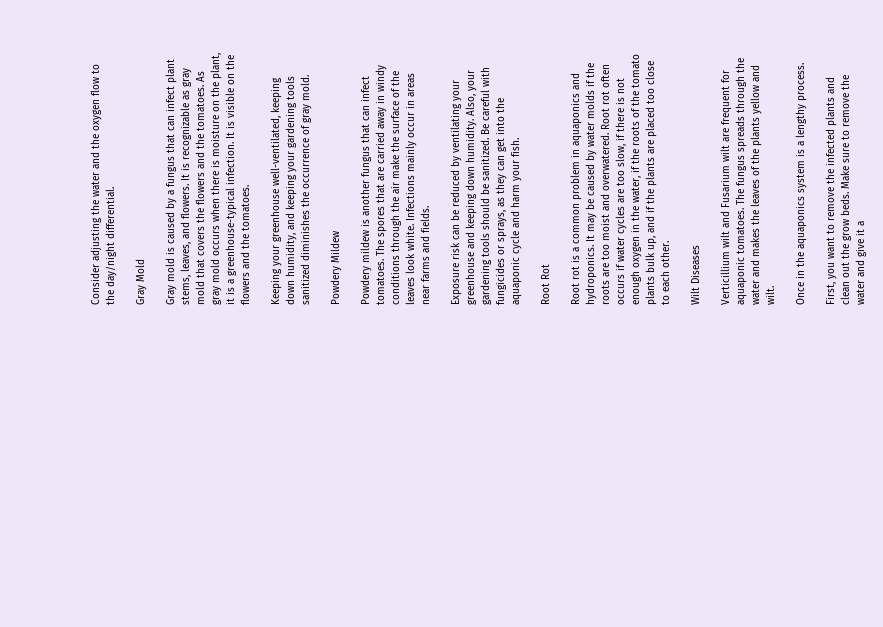Consider adjusting the water and the oxygen flow to the day/night differential.

Gray Mold

Gray mold is caused by a fungus that can infect plant stems, leaves, and flowers. It is recognizable as gray mold that covers the flowers and the tomatoes. As gray mold occurs when there is moisture on the plant, it is a greenhouse-typical infection. It is visible on the flowers and the tomatoes.

Keeping your greenhouse well-ventilated, keeping down humidity, and keeping your gardening tools sanitized diminishes the occurrence of gray mold.

Powdery Mildew

Powdery mildew is another fungus that can infect tomatoes. The spores that are carried away in windy conditions through the air make the surface of the leaves look white. Infections mainly occur in areas near farms and fields.

Exposure risk can be reduced by ventilating your greenhouse and keeping down humidity. Also, your gardening tools should be sanitized. Be careful with fungicides or sprays, as they can get into the aquaponic cycle and harm your fish.

Root Rot

Root rot is a common problem in aquaponics and hydroponics. It may be caused by water molds if the roots are too moist and overwatered. Root rot often occurs if water cycles are too slow, if there is not enough oxygen in the water, if the roots of the tomato plants bulk up, and if the plants are placed too close to each other.

Wilt Diseases

Verticillium wilt and Fusarium wilt are frequent for aquaponic tomatoes. The fungus spreads through the water and makes the leaves of the plants yellow and wilt.

Once in the aquaponics system is a lengthy process.

First, you want to remove the infected plants and clean out the grow beds. Make sure to remove the water and give it a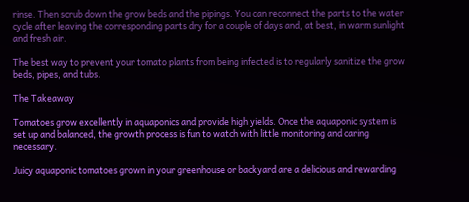rinse. Then scrub down the grow beds and the pipings. You can reconnect the parts to the water cycle after leaving the corresponding parts dry for a couple of days and, at best, in warm sunlight and fresh air.

The best way to prevent your tomato plants from being infected is to regularly sanitize the grow beds, pipes, and tubs.

The Takeaway

Tomatoes grow excellently in aquaponics and provide high yields. Once the aquaponic system is set up and balanced, the growth process is fun to watch with little monitoring and caring necessary.

Juicy aquaponic tomatoes grown in your greenhouse or backyard are a delicious and rewarding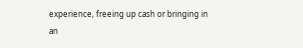experience, freeing up cash or bringing in an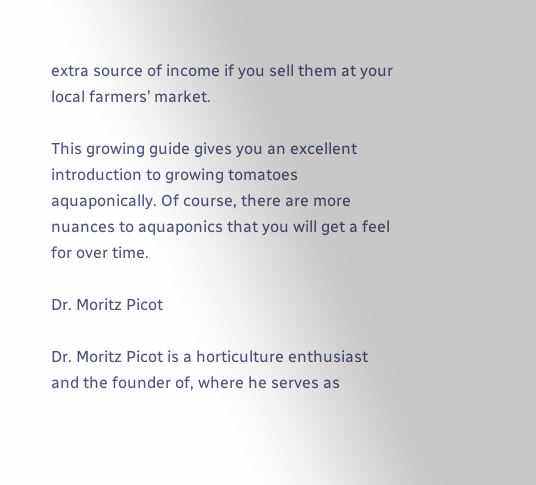extra source of income if you sell them at your local farmers’ market.

This growing guide gives you an excellent introduction to growing tomatoes aquaponically. Of course, there are more nuances to aquaponics that you will get a feel for over time.

Dr. Moritz Picot

Dr. Moritz Picot is a horticulture enthusiast and the founder of, where he serves as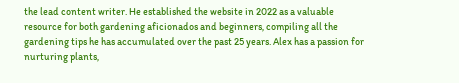the lead content writer. He established the website in 2022 as a valuable resource for both gardening aficionados and beginners, compiling all the gardening tips he has accumulated over the past 25 years. Alex has a passion for nurturing plants,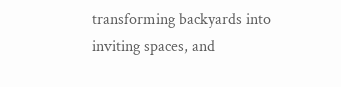transforming backyards into inviting spaces, and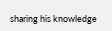sharing his knowledge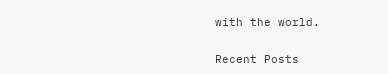with the world.

Recent Posts